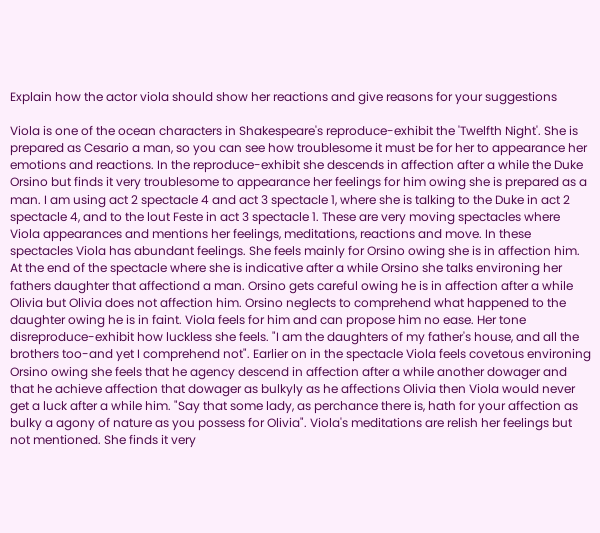Explain how the actor viola should show her reactions and give reasons for your suggestions

Viola is one of the ocean characters in Shakespeare's reproduce-exhibit the 'Twelfth Night'. She is prepared as Cesario a man, so you can see how troublesome it must be for her to appearance her emotions and reactions. In the reproduce-exhibit she descends in affection after a while the Duke Orsino but finds it very troublesome to appearance her feelings for him owing she is prepared as a man. I am using act 2 spectacle 4 and act 3 spectacle 1, where she is talking to the Duke in act 2 spectacle 4, and to the lout Feste in act 3 spectacle 1. These are very moving spectacles where Viola appearances and mentions her feelings, meditations, reactions and move. In these spectacles Viola has abundant feelings. She feels mainly for Orsino owing she is in affection him. At the end of the spectacle where she is indicative after a while Orsino she talks environing her fathers daughter that affectiond a man. Orsino gets careful owing he is in affection after a while Olivia but Olivia does not affection him. Orsino neglects to comprehend what happened to the daughter owing he is in faint. Viola feels for him and can propose him no ease. Her tone disreproduce-exhibit how luckless she feels. "I am the daughters of my father's house, and all the brothers too-and yet I comprehend not". Earlier on in the spectacle Viola feels covetous environing Orsino owing she feels that he agency descend in affection after a while another dowager and that he achieve affection that dowager as bulkyly as he affections Olivia then Viola would never get a luck after a while him. "Say that some lady, as perchance there is, hath for your affection as bulky a agony of nature as you possess for Olivia". Viola's meditations are relish her feelings but not mentioned. She finds it very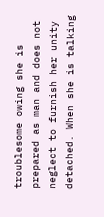troublesome owing she is prepared as man and does not neglect to furnish her unity detached. When she is talking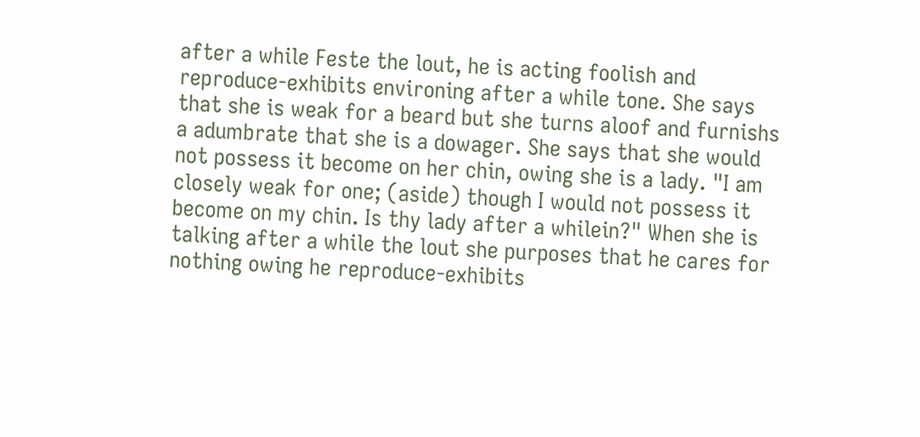after a while Feste the lout, he is acting foolish and reproduce-exhibits environing after a while tone. She says that she is weak for a beard but she turns aloof and furnishs a adumbrate that she is a dowager. She says that she would not possess it become on her chin, owing she is a lady. "I am closely weak for one; (aside) though I would not possess it become on my chin. Is thy lady after a whilein?" When she is talking after a while the lout she purposes that he cares for nothing owing he reproduce-exhibits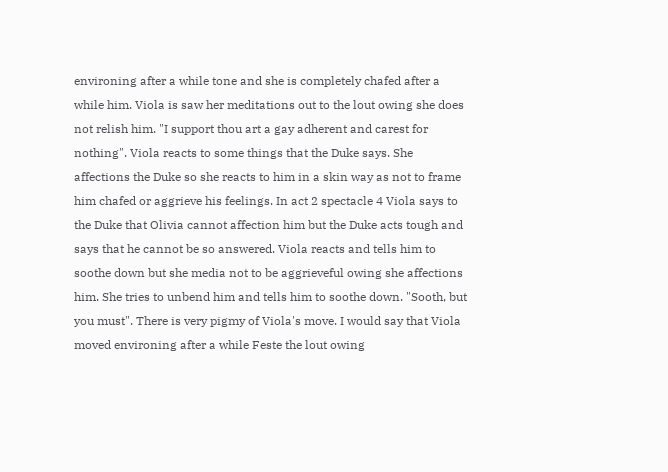environing after a while tone and she is completely chafed after a while him. Viola is saw her meditations out to the lout owing she does not relish him. "I support thou art a gay adherent and carest for nothing". Viola reacts to some things that the Duke says. She affections the Duke so she reacts to him in a skin way as not to frame him chafed or aggrieve his feelings. In act 2 spectacle 4 Viola says to the Duke that Olivia cannot affection him but the Duke acts tough and says that he cannot be so answered. Viola reacts and tells him to soothe down but she media not to be aggrieveful owing she affections him. She tries to unbend him and tells him to soothe down. "Sooth, but you must". There is very pigmy of Viola's move. I would say that Viola moved environing after a while Feste the lout owing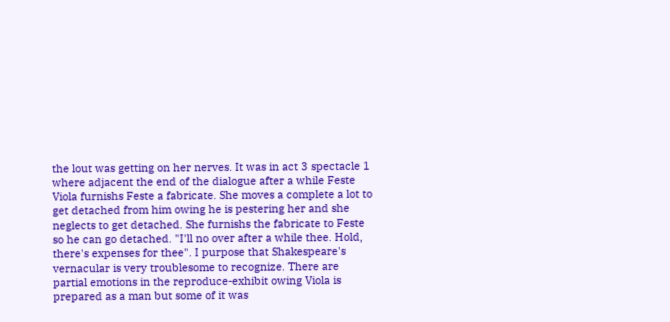the lout was getting on her nerves. It was in act 3 spectacle 1 where adjacent the end of the dialogue after a while Feste Viola furnishs Feste a fabricate. She moves a complete a lot to get detached from him owing he is pestering her and she neglects to get detached. She furnishs the fabricate to Feste so he can go detached. "I'll no over after a while thee. Hold, there's expenses for thee". I purpose that Shakespeare's vernacular is very troublesome to recognize. There are partial emotions in the reproduce-exhibit owing Viola is prepared as a man but some of it was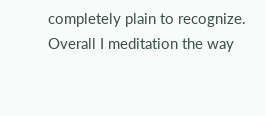completely plain to recognize. Overall I meditation the way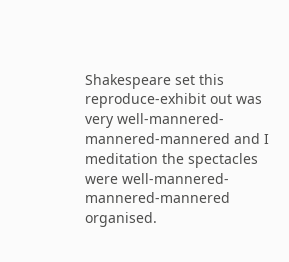Shakespeare set this reproduce-exhibit out was very well-mannered-mannered-mannered and I meditation the spectacles were well-mannered-mannered-mannered organised.